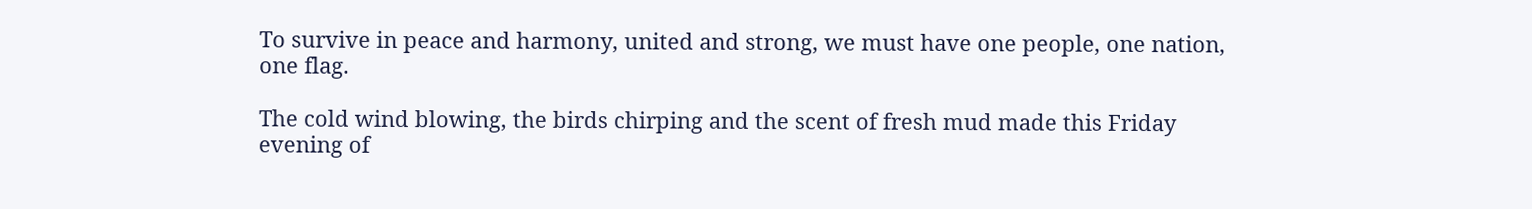To survive in peace and harmony, united and strong, we must have one people, one nation, one flag.

The cold wind blowing, the birds chirping and the scent of fresh mud made this Friday evening of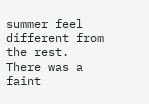summer feel different from the rest. There was a faint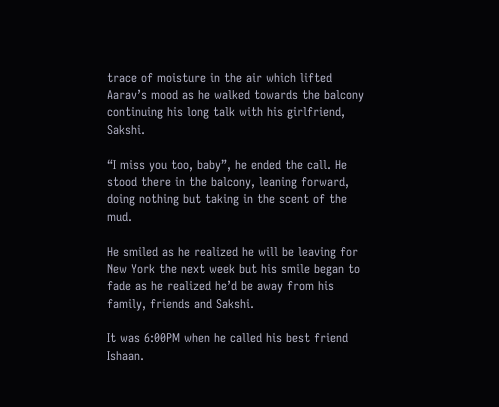trace of moisture in the air which lifted Aarav’s mood as he walked towards the balcony continuing his long talk with his girlfriend, Sakshi.

“I miss you too, baby”, he ended the call. He stood there in the balcony, leaning forward, doing nothing but taking in the scent of the mud.

He smiled as he realized he will be leaving for New York the next week but his smile began to fade as he realized he’d be away from his family, friends and Sakshi.

It was 6:00PM when he called his best friend Ishaan.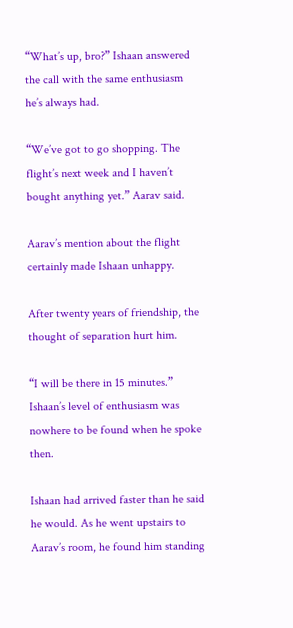“What’s up, bro?” Ishaan answered the call with the same enthusiasm he’s always had.

“We’ve got to go shopping. The flight’s next week and I haven’t bought anything yet.” Aarav said.

Aarav’s mention about the flight certainly made Ishaan unhappy.

After twenty years of friendship, the thought of separation hurt him.

“I will be there in 15 minutes.” Ishaan’s level of enthusiasm was nowhere to be found when he spoke then.

Ishaan had arrived faster than he said he would. As he went upstairs to Aarav’s room, he found him standing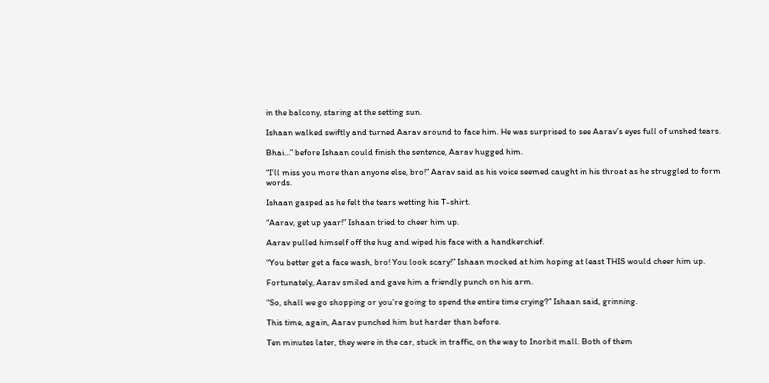in the balcony, staring at the setting sun.

Ishaan walked swiftly and turned Aarav around to face him. He was surprised to see Aarav’s eyes full of unshed tears.

Bhai…” before Ishaan could finish the sentence, Aarav hugged him.

“I’ll miss you more than anyone else, bro!” Aarav said as his voice seemed caught in his throat as he struggled to form words.

Ishaan gasped as he felt the tears wetting his T-shirt.

“Aarav, get up yaar!” Ishaan tried to cheer him up.

Aarav pulled himself off the hug and wiped his face with a handkerchief.

“You better get a face wash, bro! You look scary!” Ishaan mocked at him hoping at least THIS would cheer him up.

Fortunately, Aarav smiled and gave him a friendly punch on his arm.

“So, shall we go shopping or you’re going to spend the entire time crying?” Ishaan said, grinning.

This time, again, Aarav punched him but harder than before.

Ten minutes later, they were in the car, stuck in traffic, on the way to Inorbit mall. Both of them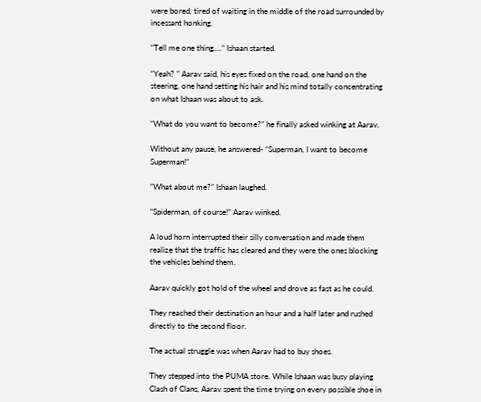were bored, tired of waiting in the middle of the road surrounded by incessant honking.

“Tell me one thing….” Ishaan started.

“Yeah? ” Aarav said, his eyes fixed on the road, one hand on the steering, one hand setting his hair and his mind totally concentrating on what Ishaan was about to ask.

“What do you want to become?” he finally asked winking at Aarav.

Without any pause, he answered- “Superman, I want to become Superman!”

“What about me?” Ishaan laughed.

“Spiderman, of course!” Aarav winked.

A loud horn interrupted their silly conversation and made them realize that the traffic has cleared and they were the ones blocking the vehicles behind them.

Aarav quickly got hold of the wheel and drove as fast as he could.

They reached their destination an hour and a half later and rushed directly to the second floor.

The actual struggle was when Aarav had to buy shoes.

They stepped into the PUMA store. While Ishaan was busy playing Clash of Clans, Aarav spent the time trying on every possible shoe in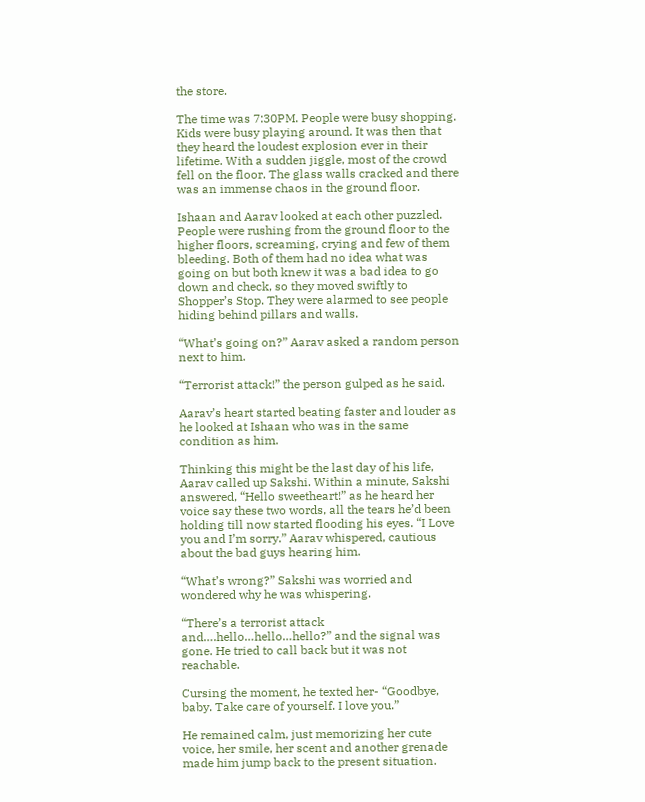the store.

The time was 7:30PM. People were busy shopping. Kids were busy playing around. It was then that they heard the loudest explosion ever in their lifetime. With a sudden jiggle, most of the crowd fell on the floor. The glass walls cracked and there was an immense chaos in the ground floor.

Ishaan and Aarav looked at each other puzzled. People were rushing from the ground floor to the higher floors, screaming, crying and few of them bleeding. Both of them had no idea what was going on but both knew it was a bad idea to go down and check, so they moved swiftly to Shopper’s Stop. They were alarmed to see people hiding behind pillars and walls.

“What’s going on?” Aarav asked a random person next to him.

“Terrorist attack!” the person gulped as he said.

Aarav’s heart started beating faster and louder as he looked at Ishaan who was in the same condition as him.

Thinking this might be the last day of his life, Aarav called up Sakshi. Within a minute, Sakshi answered, “Hello sweetheart!” as he heard her voice say these two words, all the tears he’d been holding till now started flooding his eyes. “I Love you and I’m sorry.” Aarav whispered, cautious about the bad guys hearing him.

“What’s wrong?” Sakshi was worried and wondered why he was whispering.

“There’s a terrorist attack and….hello…hello…hello?” and the signal was gone. He tried to call back but it was not reachable.

Cursing the moment, he texted her- “Goodbye, baby. Take care of yourself. I love you.”

He remained calm, just memorizing her cute voice, her smile, her scent and another grenade made him jump back to the present situation.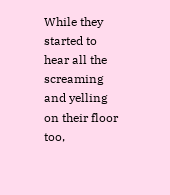While they started to hear all the screaming and yelling on their floor too,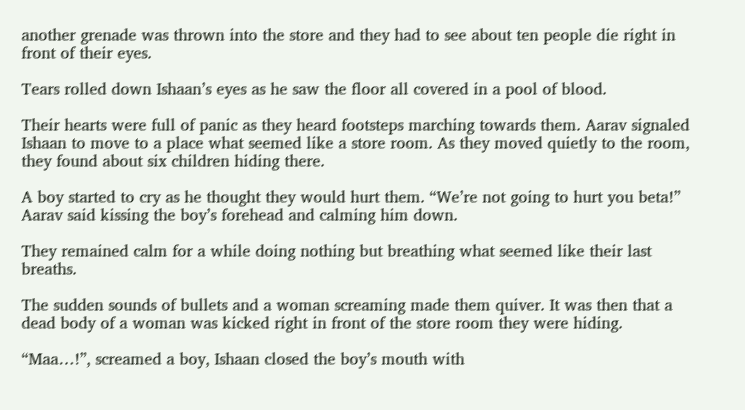another grenade was thrown into the store and they had to see about ten people die right in front of their eyes.

Tears rolled down Ishaan’s eyes as he saw the floor all covered in a pool of blood.

Their hearts were full of panic as they heard footsteps marching towards them. Aarav signaled Ishaan to move to a place what seemed like a store room. As they moved quietly to the room, they found about six children hiding there.

A boy started to cry as he thought they would hurt them. “We’re not going to hurt you beta!” Aarav said kissing the boy’s forehead and calming him down.

They remained calm for a while doing nothing but breathing what seemed like their last breaths.

The sudden sounds of bullets and a woman screaming made them quiver. It was then that a dead body of a woman was kicked right in front of the store room they were hiding.

“Maa…!”, screamed a boy, Ishaan closed the boy’s mouth with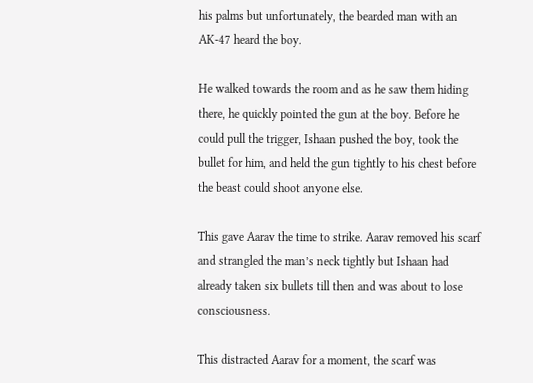his palms but unfortunately, the bearded man with an AK-47 heard the boy.

He walked towards the room and as he saw them hiding there, he quickly pointed the gun at the boy. Before he could pull the trigger, Ishaan pushed the boy, took the bullet for him, and held the gun tightly to his chest before the beast could shoot anyone else.

This gave Aarav the time to strike. Aarav removed his scarf and strangled the man’s neck tightly but Ishaan had already taken six bullets till then and was about to lose consciousness.

This distracted Aarav for a moment, the scarf was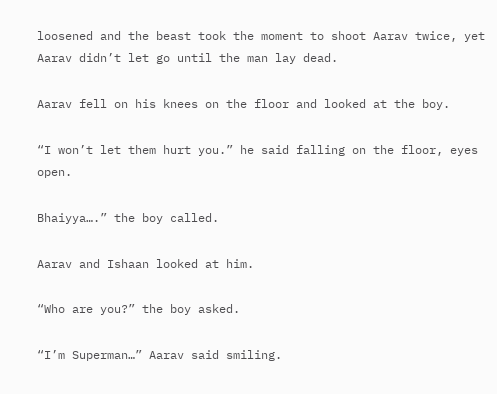loosened and the beast took the moment to shoot Aarav twice, yet Aarav didn’t let go until the man lay dead.

Aarav fell on his knees on the floor and looked at the boy.

“I won’t let them hurt you.” he said falling on the floor, eyes open.

Bhaiyya….” the boy called.

Aarav and Ishaan looked at him.

“Who are you?” the boy asked.

“I’m Superman…” Aarav said smiling.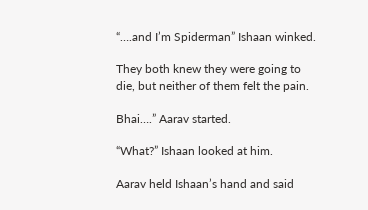“….and I’m Spiderman” Ishaan winked.

They both knew they were going to die, but neither of them felt the pain.

Bhai….” Aarav started.

“What?” Ishaan looked at him.

Aarav held Ishaan’s hand and said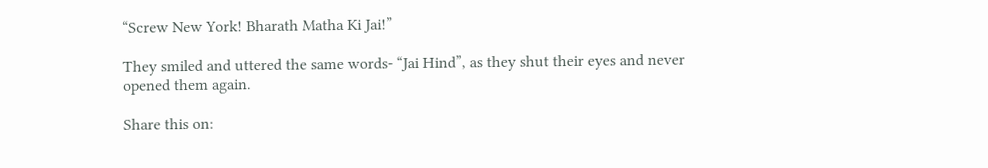“Screw New York! Bharath Matha Ki Jai!”

They smiled and uttered the same words- “Jai Hind”, as they shut their eyes and never opened them again.

Share this on: